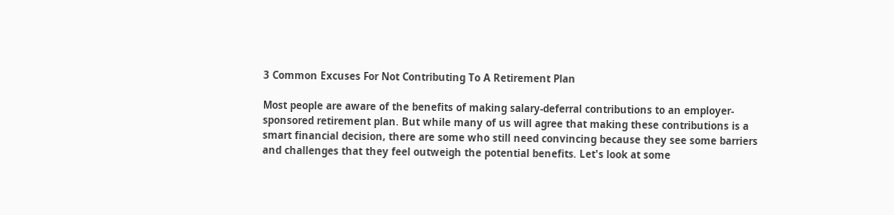3 Common Excuses For Not Contributing To A Retirement Plan

Most people are aware of the benefits of making salary-deferral contributions to an employer-sponsored retirement plan. But while many of us will agree that making these contributions is a smart financial decision, there are some who still need convincing because they see some barriers and challenges that they feel outweigh the potential benefits. Let's look at some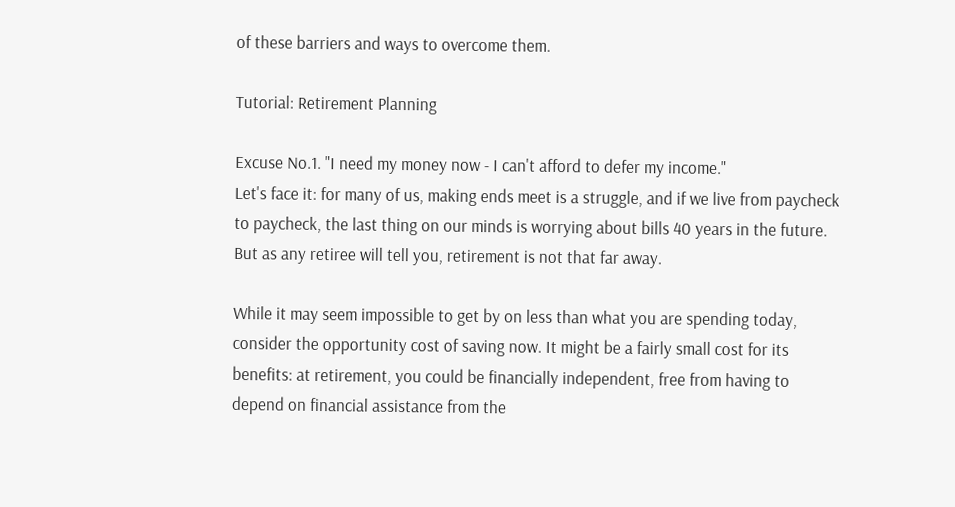of these barriers and ways to overcome them.

Tutorial: Retirement Planning

Excuse No.1. "I need my money now - I can't afford to defer my income."
Let's face it: for many of us, making ends meet is a struggle, and if we live from paycheck to paycheck, the last thing on our minds is worrying about bills 40 years in the future. But as any retiree will tell you, retirement is not that far away.

While it may seem impossible to get by on less than what you are spending today, consider the opportunity cost of saving now. It might be a fairly small cost for its benefits: at retirement, you could be financially independent, free from having to depend on financial assistance from the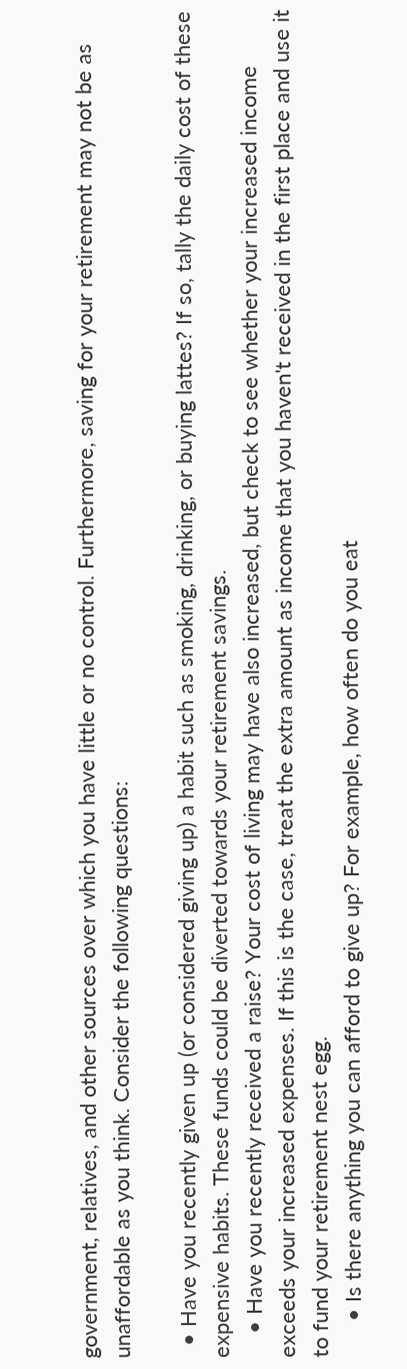government, relatives, and other sources over which you have little or no control. Furthermore, saving for your retirement may not be as unaffordable as you think. Consider the following questions:

  • Have you recently given up (or considered giving up) a habit such as smoking, drinking, or buying lattes? If so, tally the daily cost of these expensive habits. These funds could be diverted towards your retirement savings.
    • Have you recently received a raise? Your cost of living may have also increased, but check to see whether your increased income exceeds your increased expenses. If this is the case, treat the extra amount as income that you haven't received in the first place and use it to fund your retirement nest egg.
      • Is there anything you can afford to give up? For example, how often do you eat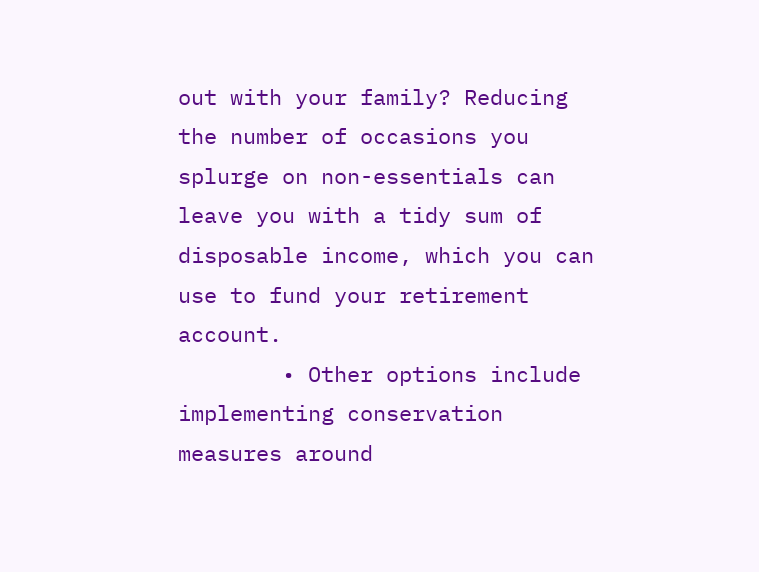out with your family? Reducing the number of occasions you splurge on non-essentials can leave you with a tidy sum of disposable income, which you can use to fund your retirement account.
        • Other options include implementing conservation measures around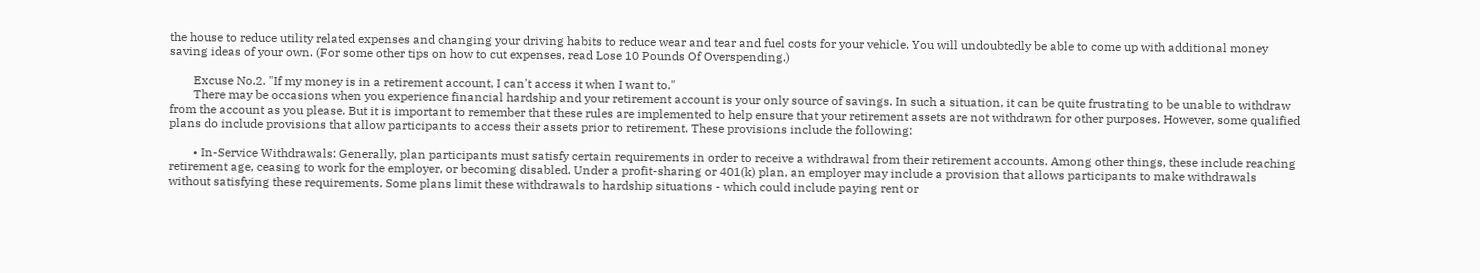the house to reduce utility related expenses and changing your driving habits to reduce wear and tear and fuel costs for your vehicle. You will undoubtedly be able to come up with additional money saving ideas of your own. (For some other tips on how to cut expenses, read Lose 10 Pounds Of Overspending.)

        Excuse No.2. "If my money is in a retirement account, I can't access it when I want to."
        There may be occasions when you experience financial hardship and your retirement account is your only source of savings. In such a situation, it can be quite frustrating to be unable to withdraw from the account as you please. But it is important to remember that these rules are implemented to help ensure that your retirement assets are not withdrawn for other purposes. However, some qualified plans do include provisions that allow participants to access their assets prior to retirement. These provisions include the following:

        • In-Service Withdrawals: Generally, plan participants must satisfy certain requirements in order to receive a withdrawal from their retirement accounts. Among other things, these include reaching retirement age, ceasing to work for the employer, or becoming disabled. Under a profit-sharing or 401(k) plan, an employer may include a provision that allows participants to make withdrawals without satisfying these requirements. Some plans limit these withdrawals to hardship situations - which could include paying rent or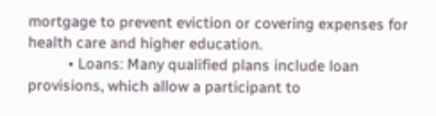mortgage to prevent eviction or covering expenses for health care and higher education.
          • Loans: Many qualified plans include loan provisions, which allow a participant to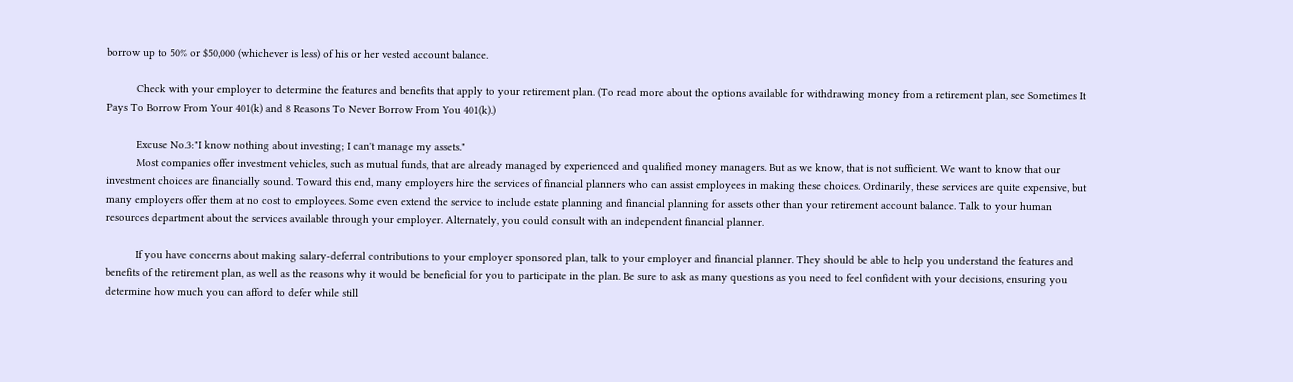borrow up to 50% or $50,000 (whichever is less) of his or her vested account balance.

          Check with your employer to determine the features and benefits that apply to your retirement plan. (To read more about the options available for withdrawing money from a retirement plan, see Sometimes It Pays To Borrow From Your 401(k) and 8 Reasons To Never Borrow From You 401(k).)

          Excuse No.3:"I know nothing about investing; I can't manage my assets."
          Most companies offer investment vehicles, such as mutual funds, that are already managed by experienced and qualified money managers. But as we know, that is not sufficient. We want to know that our investment choices are financially sound. Toward this end, many employers hire the services of financial planners who can assist employees in making these choices. Ordinarily, these services are quite expensive, but many employers offer them at no cost to employees. Some even extend the service to include estate planning and financial planning for assets other than your retirement account balance. Talk to your human resources department about the services available through your employer. Alternately, you could consult with an independent financial planner.

          If you have concerns about making salary-deferral contributions to your employer sponsored plan, talk to your employer and financial planner. They should be able to help you understand the features and benefits of the retirement plan, as well as the reasons why it would be beneficial for you to participate in the plan. Be sure to ask as many questions as you need to feel confident with your decisions, ensuring you determine how much you can afford to defer while still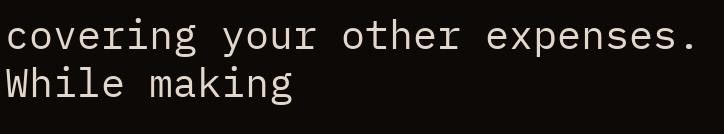covering your other expenses. While making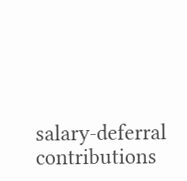salary-deferral contributions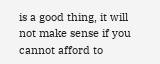is a good thing, it will not make sense if you cannot afford to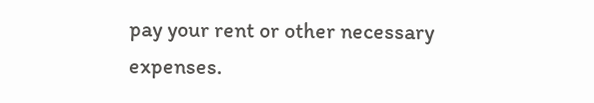pay your rent or other necessary expenses.